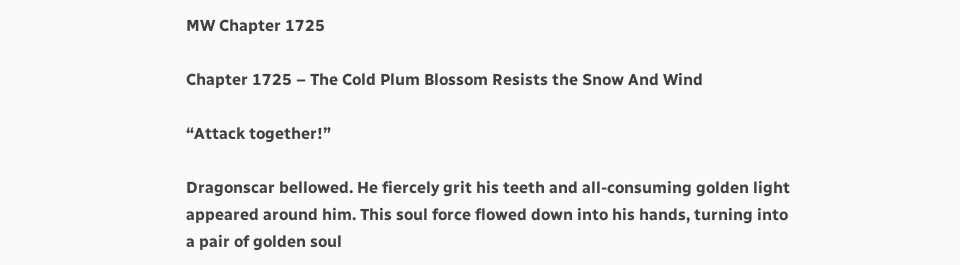MW Chapter 1725

Chapter 1725 – The Cold Plum Blossom Resists the Snow And Wind

“Attack together!”

Dragonscar bellowed. He fiercely grit his teeth and all-consuming golden light appeared around him. This soul force flowed down into his hands, turning into a pair of golden soul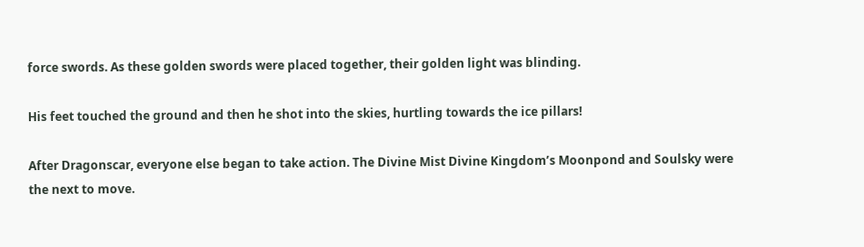force swords. As these golden swords were placed together, their golden light was blinding.

His feet touched the ground and then he shot into the skies, hurtling towards the ice pillars!

After Dragonscar, everyone else began to take action. The Divine Mist Divine Kingdom’s Moonpond and Soulsky were the next to move.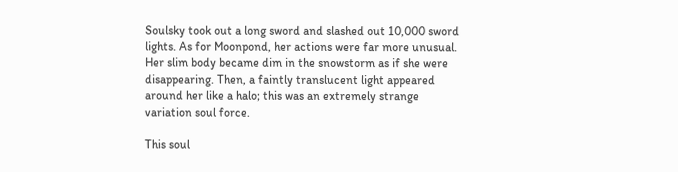Soulsky took out a long sword and slashed out 10,000 sword lights. As for Moonpond, her actions were far more unusual. Her slim body became dim in the snowstorm as if she were disappearing. Then, a faintly translucent light appeared around her like a halo; this was an extremely strange variation soul force.

This soul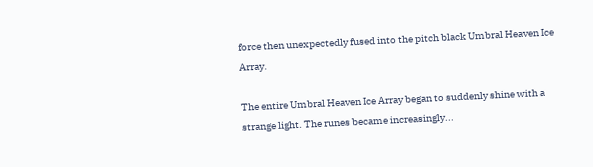force then unexpectedly fused into the pitch black Umbral Heaven Ice Array.

The entire Umbral Heaven Ice Array began to suddenly shine with a strange light. The runes became increasingly...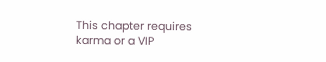This chapter requires karma or a VIP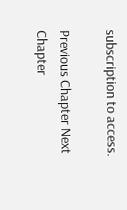subscription to access.

Previous Chapter Next Chapter